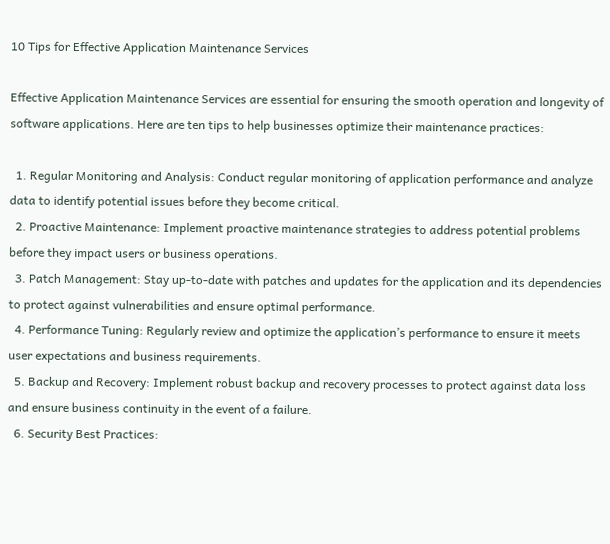10 Tips for Effective Application Maintenance Services

Effective Application Maintenance Services are essential for ensuring the smooth operation and longevity of software applications. Here are ten tips to help businesses optimize their maintenance practices:

  1. Regular Monitoring and Analysis: Conduct regular monitoring of application performance and analyze data to identify potential issues before they become critical.
  2. Proactive Maintenance: Implement proactive maintenance strategies to address potential problems before they impact users or business operations.
  3. Patch Management: Stay up-to-date with patches and updates for the application and its dependencies to protect against vulnerabilities and ensure optimal performance.
  4. Performance Tuning: Regularly review and optimize the application’s performance to ensure it meets user expectations and business requirements.
  5. Backup and Recovery: Implement robust backup and recovery processes to protect against data loss and ensure business continuity in the event of a failure.
  6. Security Best Practices: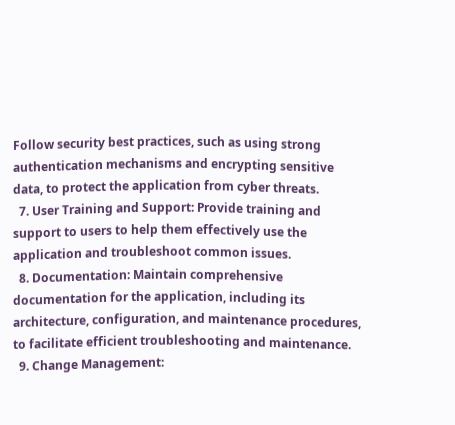Follow security best practices, such as using strong authentication mechanisms and encrypting sensitive data, to protect the application from cyber threats.
  7. User Training and Support: Provide training and support to users to help them effectively use the application and troubleshoot common issues.
  8. Documentation: Maintain comprehensive documentation for the application, including its architecture, configuration, and maintenance procedures, to facilitate efficient troubleshooting and maintenance.
  9. Change Management: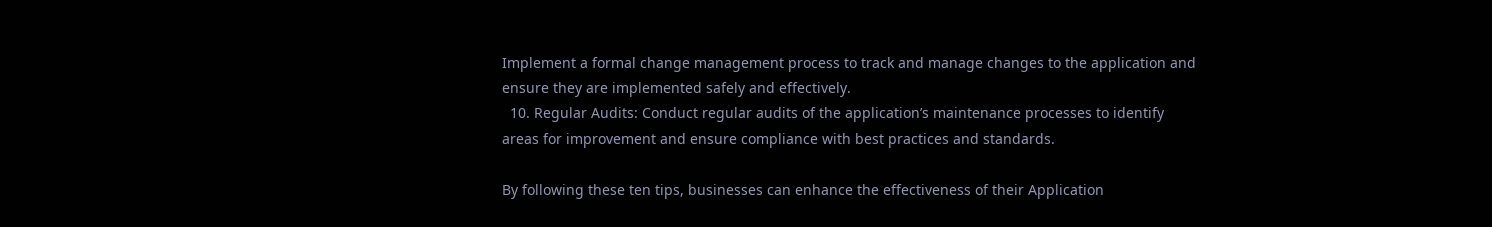Implement a formal change management process to track and manage changes to the application and ensure they are implemented safely and effectively.
  10. Regular Audits: Conduct regular audits of the application’s maintenance processes to identify areas for improvement and ensure compliance with best practices and standards.

By following these ten tips, businesses can enhance the effectiveness of their Application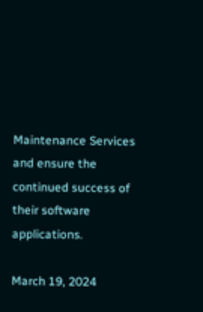Maintenance Services and ensure the continued success of their software applications.

March 19, 2024